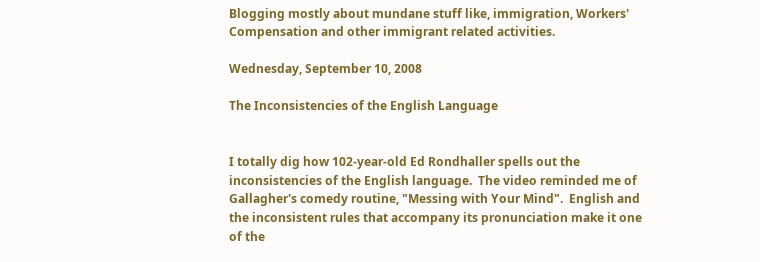Blogging mostly about mundane stuff like, immigration, Workers' Compensation and other immigrant related activities.

Wednesday, September 10, 2008

The Inconsistencies of the English Language


I totally dig how 102-year-old Ed Rondhaller spells out the inconsistencies of the English language.  The video reminded me of Gallagher's comedy routine, "Messing with Your Mind".  English and the inconsistent rules that accompany its pronunciation make it one of the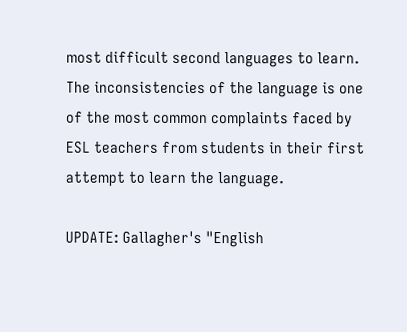most difficult second languages to learn.  The inconsistencies of the language is one of the most common complaints faced by ESL teachers from students in their first attempt to learn the language.

UPDATE: Gallagher's "English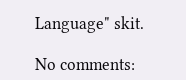Language" skit.

No comments: